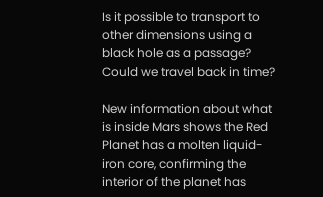Is it possible to transport to other dimensions using a black hole as a passage? Could we travel back in time?

New information about what is inside Mars shows the Red Planet has a molten liquid-iron core, confirming the interior of the planet has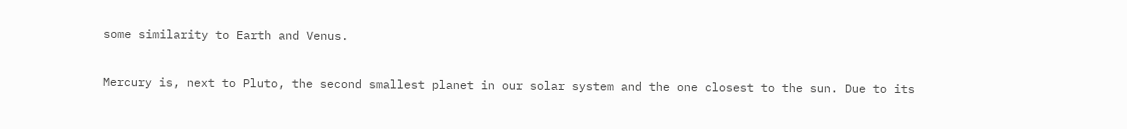some similarity to Earth and Venus.

Mercury is, next to Pluto, the second smallest planet in our solar system and the one closest to the sun. Due to its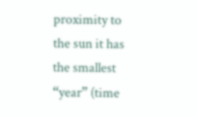proximity to the sun it has the smallest “year” (time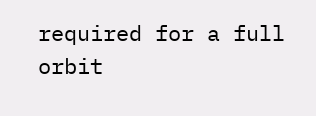required for a full orbit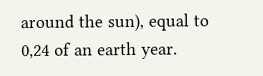around the sun), equal to 0,24 of an earth year.